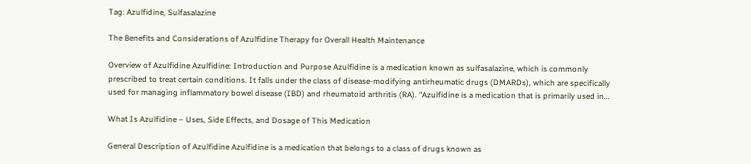Tag: Azulfidine, Sulfasalazine

The Benefits and Considerations of Azulfidine Therapy for Overall Health Maintenance

Overview of Azulfidine Azulfidine: Introduction and Purpose Azulfidine is a medication known as sulfasalazine, which is commonly prescribed to treat certain conditions. It falls under the class of disease-modifying antirheumatic drugs (DMARDs), which are specifically used for managing inflammatory bowel disease (IBD) and rheumatoid arthritis (RA). “Azulfidine is a medication that is primarily used in…

What Is Azulfidine – Uses, Side Effects, and Dosage of This Medication

General Description of Azulfidine Azulfidine is a medication that belongs to a class of drugs known as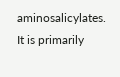aminosalicylates. It is primarily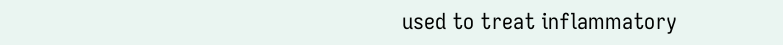used to treat inflammatory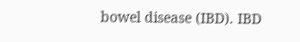bowel disease (IBD). IBD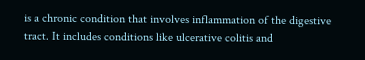is a chronic condition that involves inflammation of the digestive tract. It includes conditions like ulcerative colitis and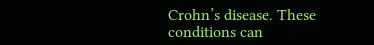Crohn’s disease. These conditions can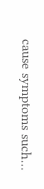cause symptoms such…